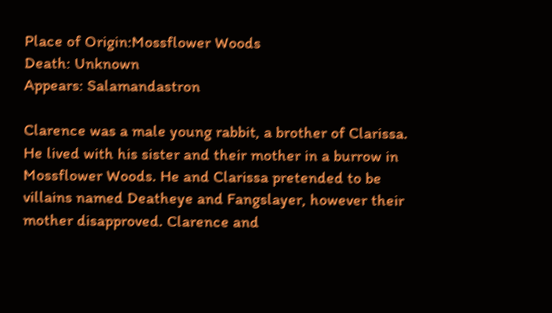Place of Origin:Mossflower Woods
Death: Unknown
Appears: Salamandastron

Clarence was a male young rabbit, a brother of Clarissa. He lived with his sister and their mother in a burrow in Mossflower Woods. He and Clarissa pretended to be villains named Deatheye and Fangslayer, however their mother disapproved. Clarence and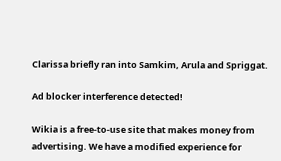Clarissa briefly ran into Samkim, Arula and Spriggat.

Ad blocker interference detected!

Wikia is a free-to-use site that makes money from advertising. We have a modified experience for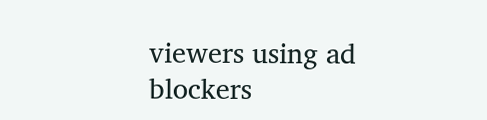viewers using ad blockers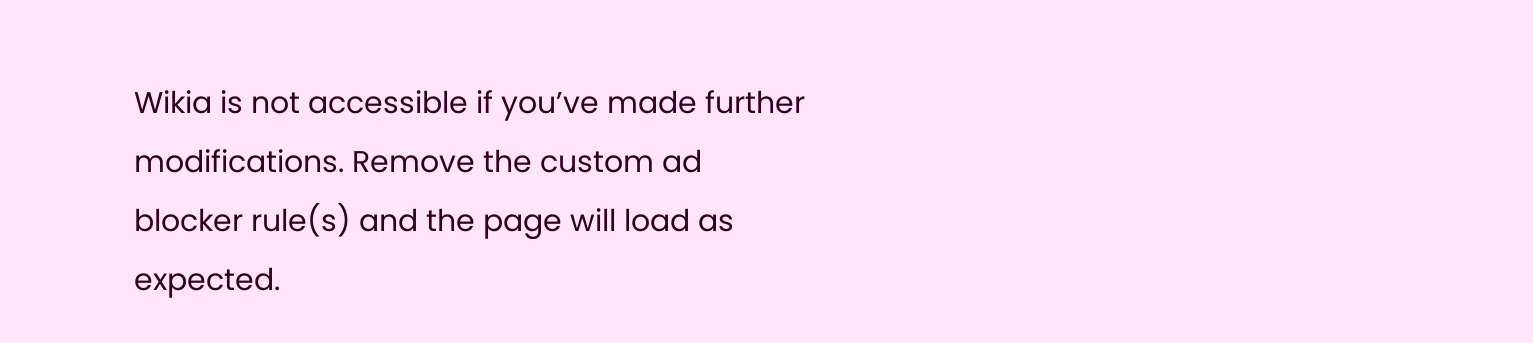Wikia is not accessible if you’ve made further modifications. Remove the custom ad blocker rule(s) and the page will load as expected.